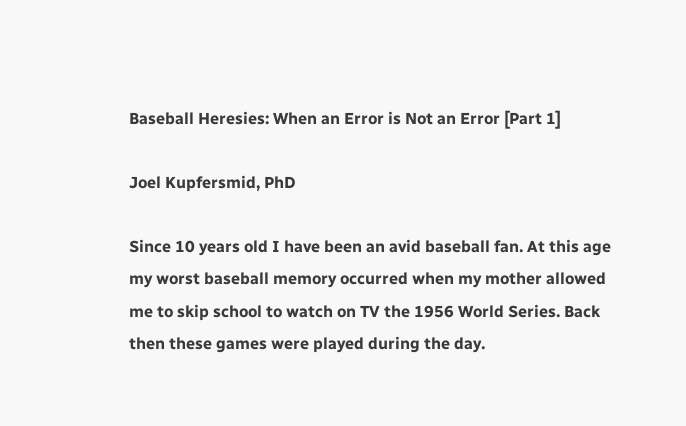Baseball Heresies: When an Error is Not an Error [Part 1]

Joel Kupfersmid, PhD

Since 10 years old I have been an avid baseball fan. At this age my worst baseball memory occurred when my mother allowed me to skip school to watch on TV the 1956 World Series. Back then these games were played during the day.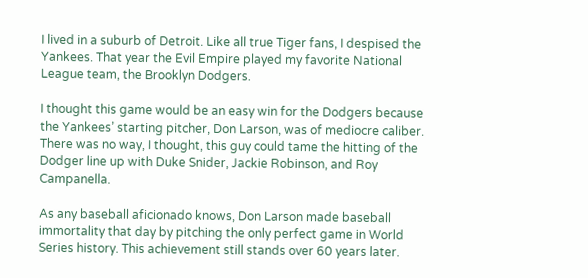I lived in a suburb of Detroit. Like all true Tiger fans, I despised the Yankees. That year the Evil Empire played my favorite National League team, the Brooklyn Dodgers.

I thought this game would be an easy win for the Dodgers because the Yankees’ starting pitcher, Don Larson, was of mediocre caliber. There was no way, I thought, this guy could tame the hitting of the Dodger line up with Duke Snider, Jackie Robinson, and Roy Campanella.

As any baseball aficionado knows, Don Larson made baseball immortality that day by pitching the only perfect game in World Series history. This achievement still stands over 60 years later.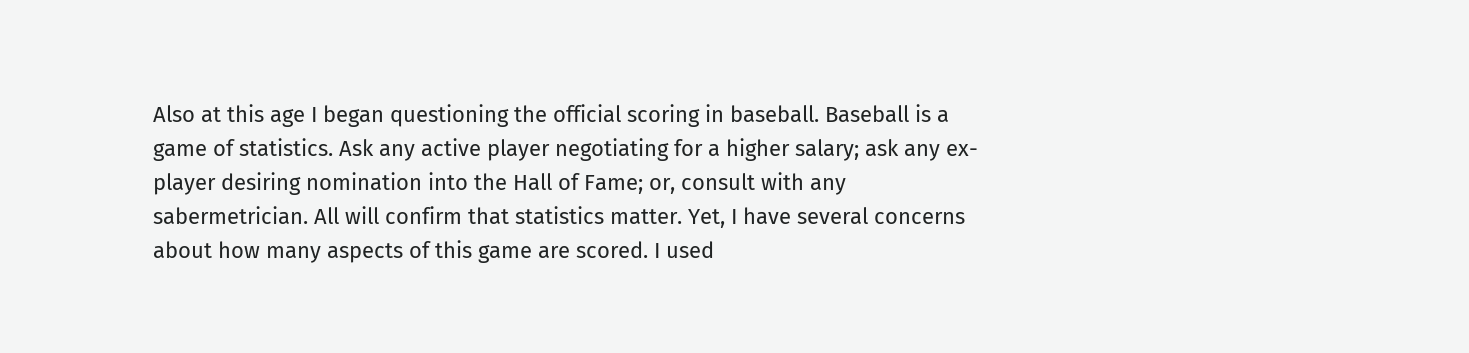Also at this age I began questioning the official scoring in baseball. Baseball is a game of statistics. Ask any active player negotiating for a higher salary; ask any ex-player desiring nomination into the Hall of Fame; or, consult with any sabermetrician. All will confirm that statistics matter. Yet, I have several concerns about how many aspects of this game are scored. I used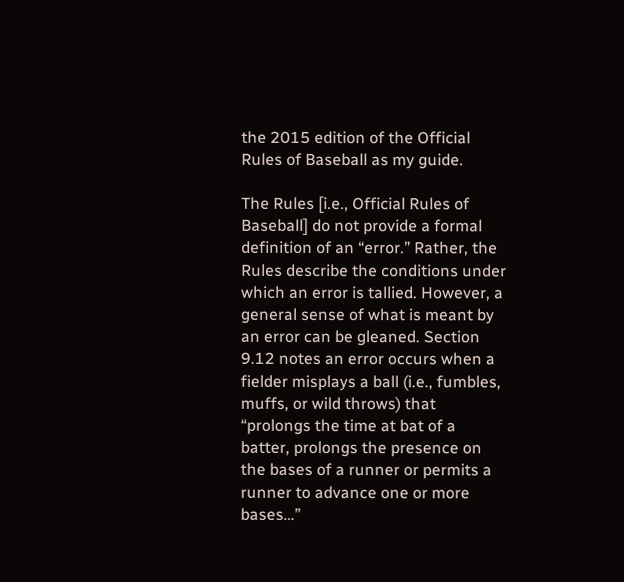the 2015 edition of the Official Rules of Baseball as my guide.

The Rules [i.e., Official Rules of Baseball] do not provide a formal definition of an “error.” Rather, the Rules describe the conditions under which an error is tallied. However, a general sense of what is meant by an error can be gleaned. Section 9.12 notes an error occurs when a fielder misplays a ball (i.e., fumbles, muffs, or wild throws) that “prolongs the time at bat of a batter, prolongs the presence on the bases of a runner or permits a runner to advance one or more bases…”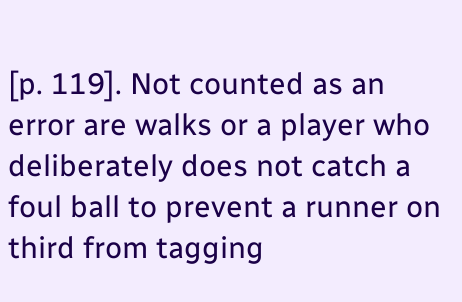[p. 119]. Not counted as an error are walks or a player who deliberately does not catch a foul ball to prevent a runner on third from tagging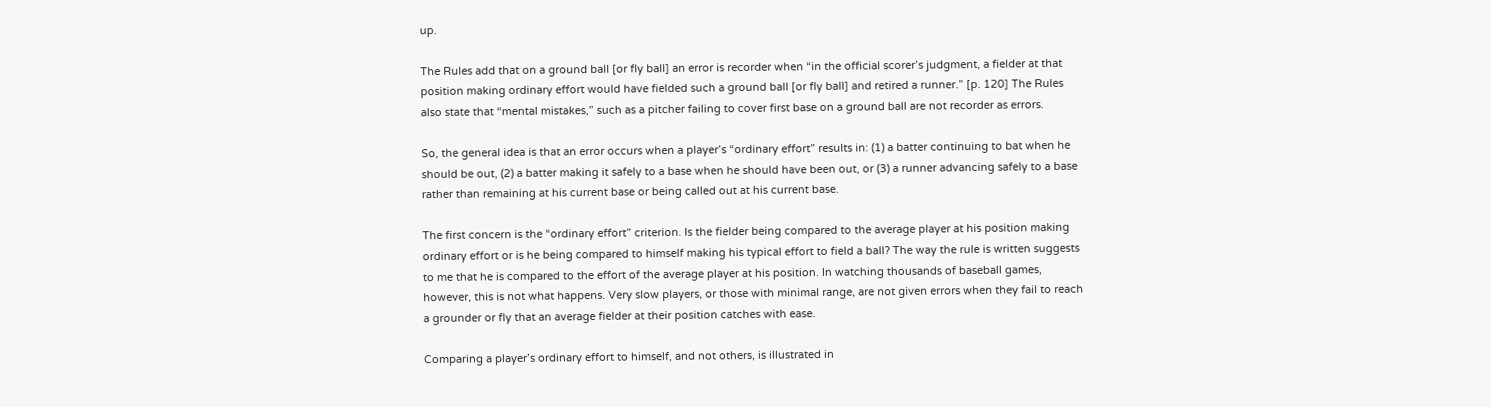up.

The Rules add that on a ground ball [or fly ball] an error is recorder when “in the official scorer’s judgment, a fielder at that position making ordinary effort would have fielded such a ground ball [or fly ball] and retired a runner.” [p. 120] The Rules also state that “mental mistakes,” such as a pitcher failing to cover first base on a ground ball are not recorder as errors.

So, the general idea is that an error occurs when a player’s “ordinary effort” results in: (1) a batter continuing to bat when he should be out, (2) a batter making it safely to a base when he should have been out, or (3) a runner advancing safely to a base rather than remaining at his current base or being called out at his current base.

The first concern is the “ordinary effort” criterion. Is the fielder being compared to the average player at his position making ordinary effort or is he being compared to himself making his typical effort to field a ball? The way the rule is written suggests to me that he is compared to the effort of the average player at his position. In watching thousands of baseball games, however, this is not what happens. Very slow players, or those with minimal range, are not given errors when they fail to reach a grounder or fly that an average fielder at their position catches with ease.

Comparing a player’s ordinary effort to himself, and not others, is illustrated in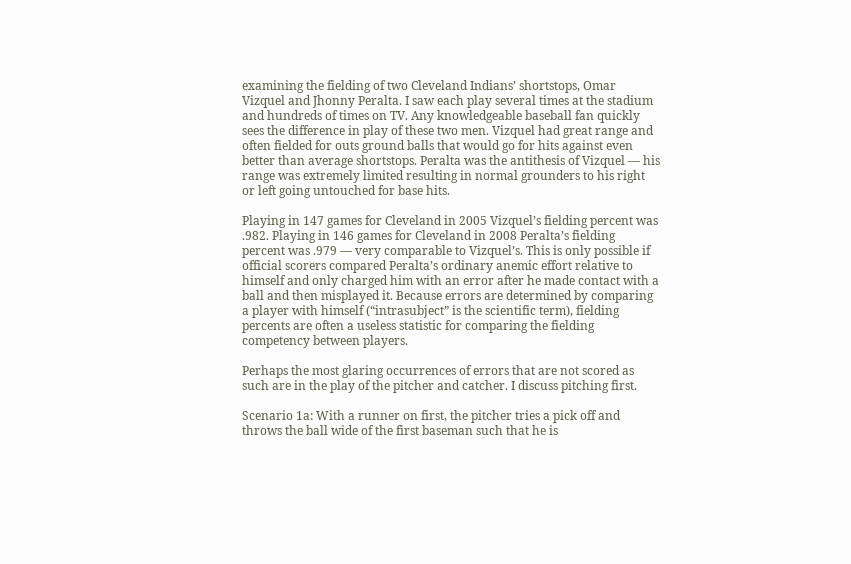examining the fielding of two Cleveland Indians’ shortstops, Omar Vizquel and Jhonny Peralta. I saw each play several times at the stadium and hundreds of times on TV. Any knowledgeable baseball fan quickly sees the difference in play of these two men. Vizquel had great range and often fielded for outs ground balls that would go for hits against even better than average shortstops. Peralta was the antithesis of Vizquel — his range was extremely limited resulting in normal grounders to his right or left going untouched for base hits.

Playing in 147 games for Cleveland in 2005 Vizquel’s fielding percent was .982. Playing in 146 games for Cleveland in 2008 Peralta’s fielding percent was .979 — very comparable to Vizquel’s. This is only possible if official scorers compared Peralta’s ordinary anemic effort relative to himself and only charged him with an error after he made contact with a ball and then misplayed it. Because errors are determined by comparing a player with himself (“intrasubject” is the scientific term), fielding percents are often a useless statistic for comparing the fielding competency between players.

Perhaps the most glaring occurrences of errors that are not scored as such are in the play of the pitcher and catcher. I discuss pitching first.

Scenario 1a: With a runner on first, the pitcher tries a pick off and throws the ball wide of the first baseman such that he is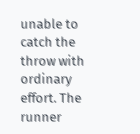unable to catch the throw with ordinary effort. The runner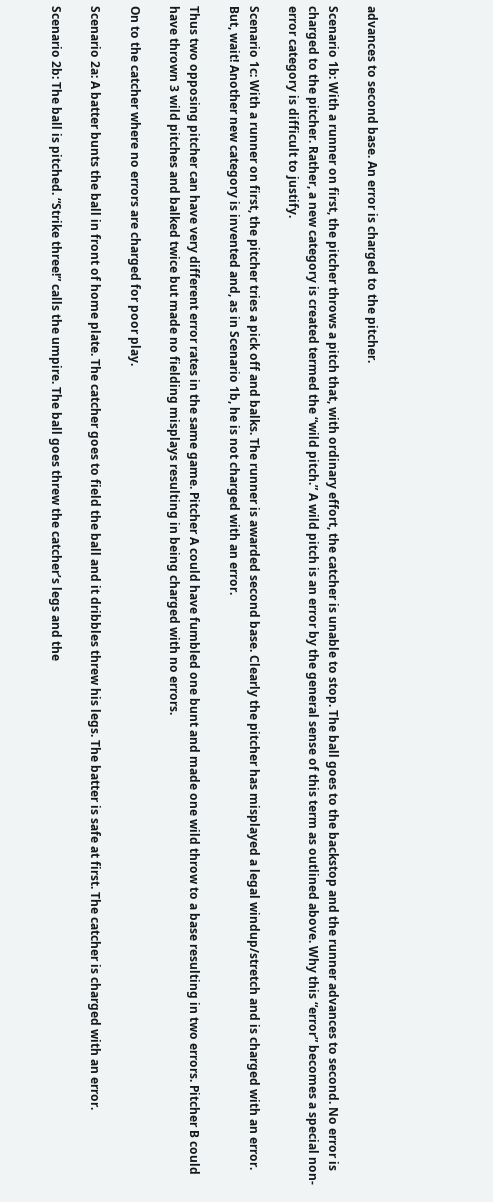advances to second base. An error is charged to the pitcher.

Scenario 1b: With a runner on first, the pitcher throws a pitch that, with ordinary effort, the catcher is unable to stop. The ball goes to the backstop and the runner advances to second. No error is charged to the pitcher. Rather, a new category is created termed the “wild pitch.” A wild pitch is an error by the general sense of this term as outlined above. Why this “error” becomes a special non-error category is difficult to justify.

Scenario 1c: With a runner on first, the pitcher tries a pick off and balks. The runner is awarded second base. Clearly the pitcher has misplayed a legal windup/stretch and is charged with an error. But, wait! Another new category is invented and, as in Scenario 1b, he is not charged with an error.

Thus two opposing pitcher can have very different error rates in the same game. Pitcher A could have fumbled one bunt and made one wild throw to a base resulting in two errors. Pitcher B could have thrown 3 wild pitches and balked twice but made no fielding misplays resulting in being charged with no errors.

On to the catcher where no errors are charged for poor play.

Scenario 2a: A batter bunts the ball in front of home plate. The catcher goes to field the ball and it dribbles threw his legs. The batter is safe at first. The catcher is charged with an error.

Scenario 2b: The ball is pitched. “Strike three!” calls the umpire. The ball goes threw the catcher’s legs and the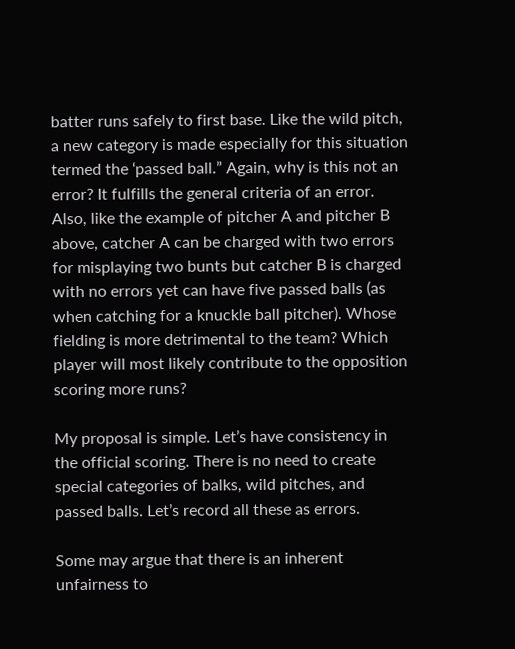batter runs safely to first base. Like the wild pitch, a new category is made especially for this situation termed the ‘passed ball.” Again, why is this not an error? It fulfills the general criteria of an error. Also, like the example of pitcher A and pitcher B above, catcher A can be charged with two errors for misplaying two bunts but catcher B is charged with no errors yet can have five passed balls (as when catching for a knuckle ball pitcher). Whose fielding is more detrimental to the team? Which player will most likely contribute to the opposition scoring more runs?

My proposal is simple. Let’s have consistency in the official scoring. There is no need to create special categories of balks, wild pitches, and passed balls. Let’s record all these as errors.

Some may argue that there is an inherent unfairness to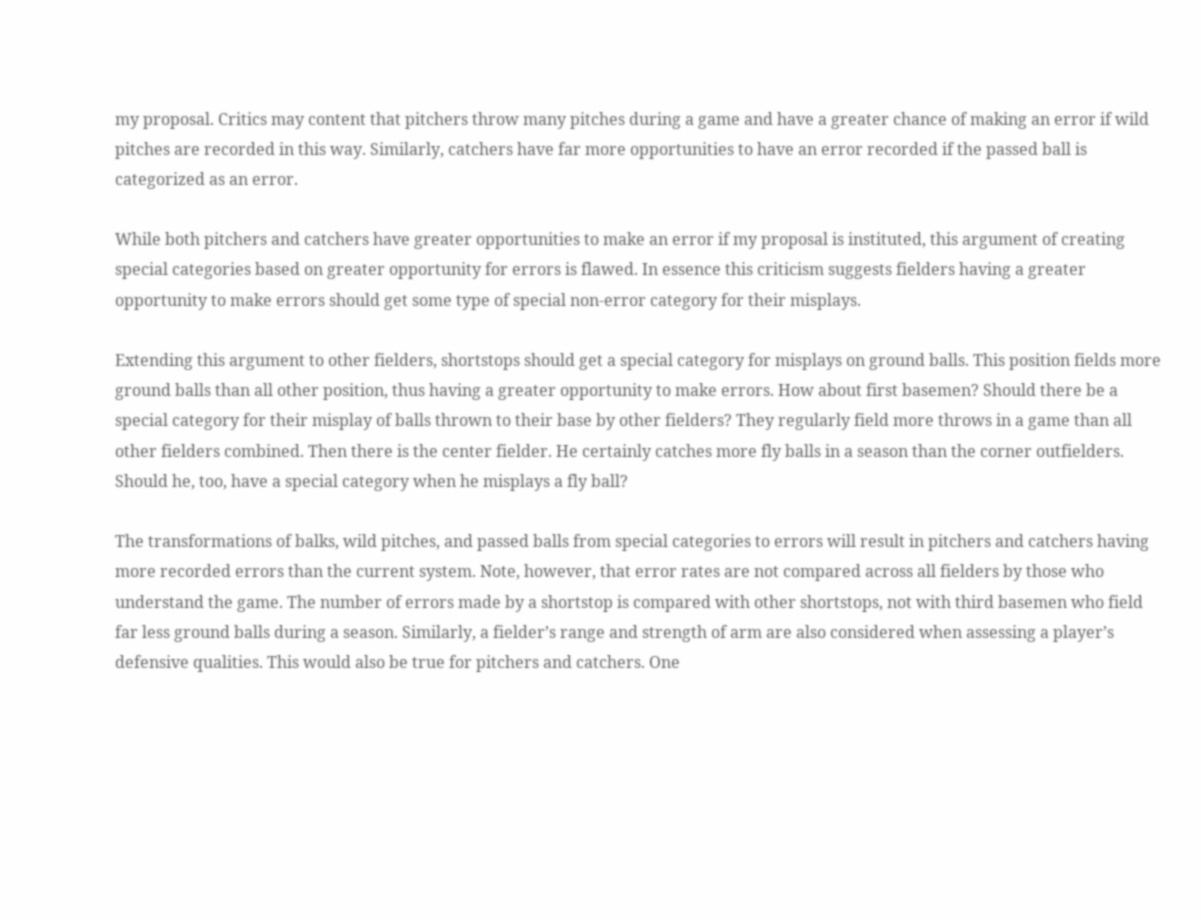my proposal. Critics may content that pitchers throw many pitches during a game and have a greater chance of making an error if wild pitches are recorded in this way. Similarly, catchers have far more opportunities to have an error recorded if the passed ball is categorized as an error.

While both pitchers and catchers have greater opportunities to make an error if my proposal is instituted, this argument of creating special categories based on greater opportunity for errors is flawed. In essence this criticism suggests fielders having a greater opportunity to make errors should get some type of special non-error category for their misplays.

Extending this argument to other fielders, shortstops should get a special category for misplays on ground balls. This position fields more ground balls than all other position, thus having a greater opportunity to make errors. How about first basemen? Should there be a special category for their misplay of balls thrown to their base by other fielders? They regularly field more throws in a game than all other fielders combined. Then there is the center fielder. He certainly catches more fly balls in a season than the corner outfielders. Should he, too, have a special category when he misplays a fly ball?

The transformations of balks, wild pitches, and passed balls from special categories to errors will result in pitchers and catchers having more recorded errors than the current system. Note, however, that error rates are not compared across all fielders by those who understand the game. The number of errors made by a shortstop is compared with other shortstops, not with third basemen who field far less ground balls during a season. Similarly, a fielder’s range and strength of arm are also considered when assessing a player’s defensive qualities. This would also be true for pitchers and catchers. One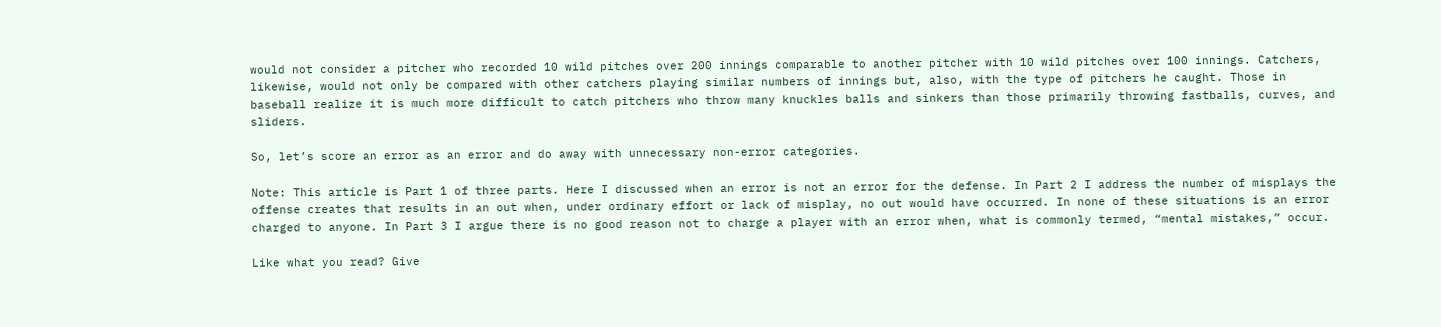would not consider a pitcher who recorded 10 wild pitches over 200 innings comparable to another pitcher with 10 wild pitches over 100 innings. Catchers, likewise, would not only be compared with other catchers playing similar numbers of innings but, also, with the type of pitchers he caught. Those in baseball realize it is much more difficult to catch pitchers who throw many knuckles balls and sinkers than those primarily throwing fastballs, curves, and sliders.

So, let’s score an error as an error and do away with unnecessary non-error categories.

Note: This article is Part 1 of three parts. Here I discussed when an error is not an error for the defense. In Part 2 I address the number of misplays the offense creates that results in an out when, under ordinary effort or lack of misplay, no out would have occurred. In none of these situations is an error charged to anyone. In Part 3 I argue there is no good reason not to charge a player with an error when, what is commonly termed, “mental mistakes,” occur.

Like what you read? Give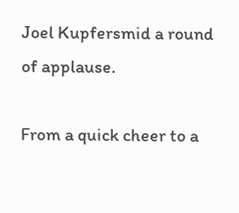Joel Kupfersmid a round of applause.

From a quick cheer to a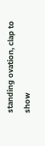standing ovation, clap to show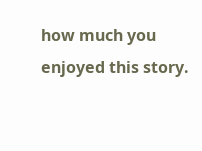how much you enjoyed this story.